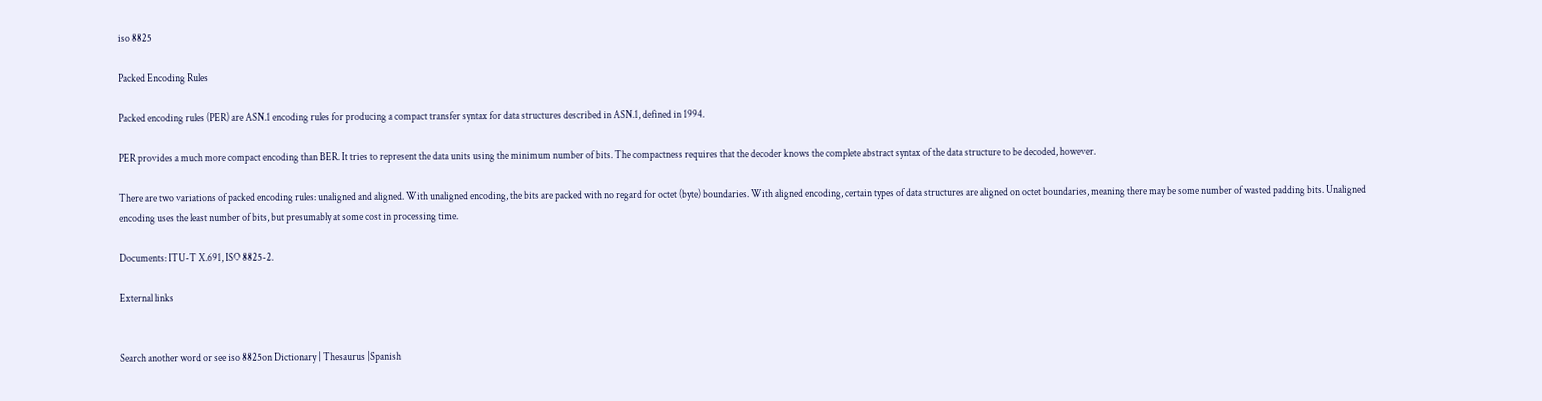iso 8825

Packed Encoding Rules

Packed encoding rules (PER) are ASN.1 encoding rules for producing a compact transfer syntax for data structures described in ASN.1, defined in 1994.

PER provides a much more compact encoding than BER. It tries to represent the data units using the minimum number of bits. The compactness requires that the decoder knows the complete abstract syntax of the data structure to be decoded, however.

There are two variations of packed encoding rules: unaligned and aligned. With unaligned encoding, the bits are packed with no regard for octet (byte) boundaries. With aligned encoding, certain types of data structures are aligned on octet boundaries, meaning there may be some number of wasted padding bits. Unaligned encoding uses the least number of bits, but presumably at some cost in processing time.

Documents: ITU-T X.691, ISO 8825-2.

External links


Search another word or see iso 8825on Dictionary | Thesaurus |Spanish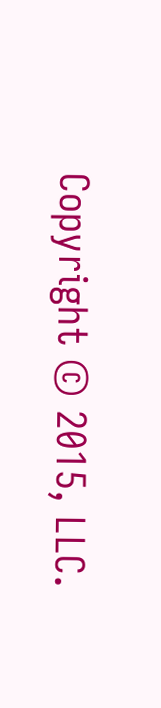Copyright © 2015, LLC.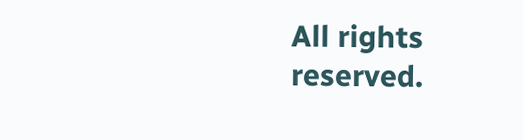All rights reserved.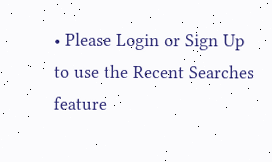• Please Login or Sign Up to use the Recent Searches feature